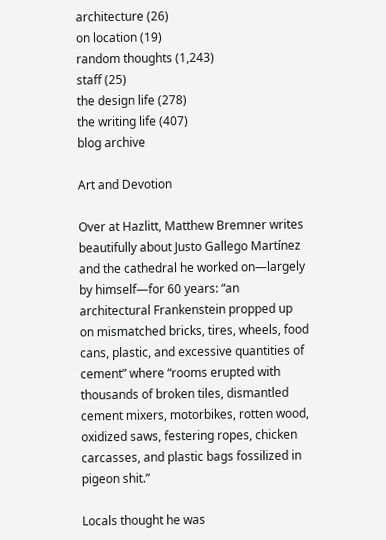architecture (26)
on location (19)
random thoughts (1,243)
staff (25)
the design life (278)
the writing life (407)
blog archive

Art and Devotion

Over at Hazlitt, Matthew Bremner writes beautifully about Justo Gallego Martínez and the cathedral he worked on—largely by himself—for 60 years: “an architectural Frankenstein propped up on mismatched bricks, tires, wheels, food cans, plastic, and excessive quantities of cement” where “rooms erupted with thousands of broken tiles, dismantled cement mixers, motorbikes, rotten wood, oxidized saws, festering ropes, chicken carcasses, and plastic bags fossilized in pigeon shit.”

Locals thought he was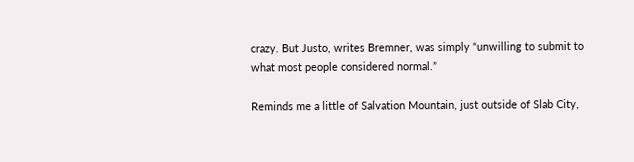crazy. But Justo, writes Bremner, was simply “unwilling to submit to what most people considered normal.”

Reminds me a little of Salvation Mountain, just outside of Slab City,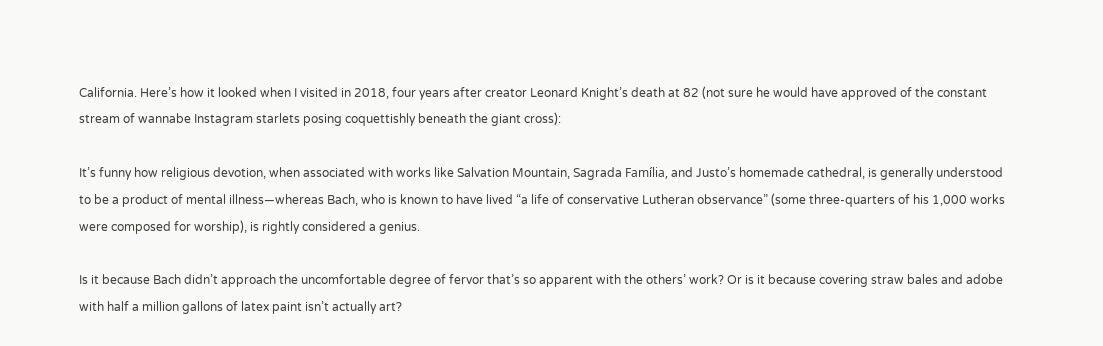California. Here’s how it looked when I visited in 2018, four years after creator Leonard Knight’s death at 82 (not sure he would have approved of the constant stream of wannabe Instagram starlets posing coquettishly beneath the giant cross):

It’s funny how religious devotion, when associated with works like Salvation Mountain, Sagrada Família, and Justo’s homemade cathedral, is generally understood to be a product of mental illness—whereas Bach, who is known to have lived “a life of conservative Lutheran observance” (some three-quarters of his 1,000 works were composed for worship), is rightly considered a genius.

Is it because Bach didn’t approach the uncomfortable degree of fervor that’s so apparent with the others’ work? Or is it because covering straw bales and adobe with half a million gallons of latex paint isn’t actually art?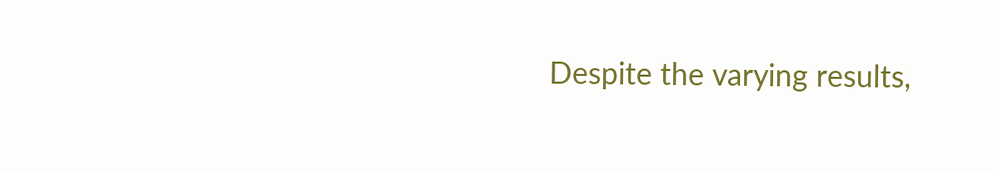Despite the varying results,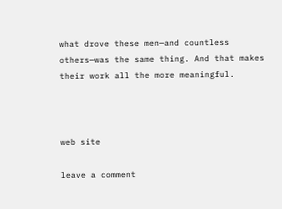what drove these men—and countless others—was the same thing. And that makes their work all the more meaningful.



web site

leave a comment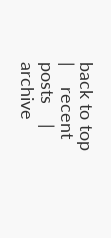back to top    |    recent posts    |    archive